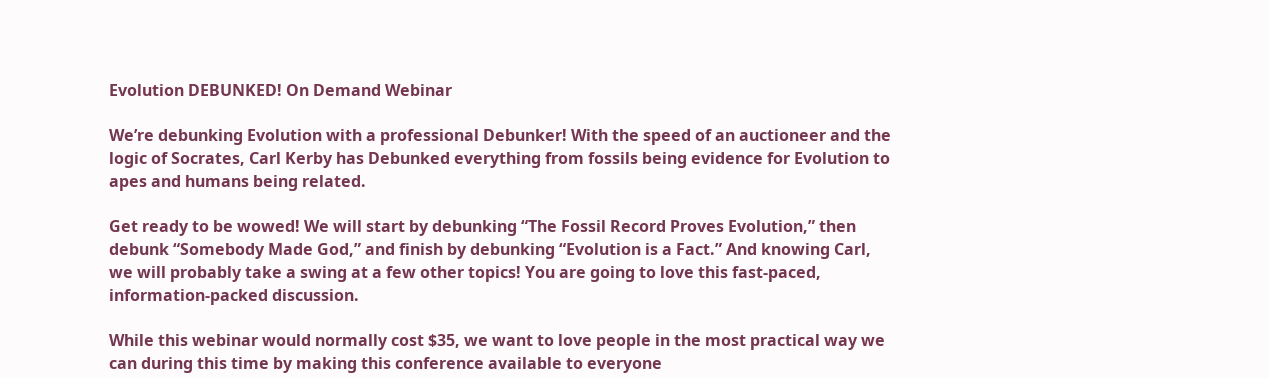Evolution DEBUNKED! On Demand Webinar

We’re debunking Evolution with a professional Debunker! With the speed of an auctioneer and the logic of Socrates, Carl Kerby has Debunked everything from fossils being evidence for Evolution to apes and humans being related.

Get ready to be wowed! We will start by debunking “The Fossil Record Proves Evolution,” then debunk “Somebody Made God,” and finish by debunking “Evolution is a Fact.” And knowing Carl, we will probably take a swing at a few other topics! You are going to love this fast-paced, information-packed discussion.

While this webinar would normally cost $35, we want to love people in the most practical way we can during this time by making this conference available to everyone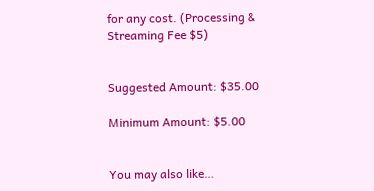for any cost. (Processing & Streaming Fee $5)


Suggested Amount: $35.00

Minimum Amount: $5.00


You may also like…